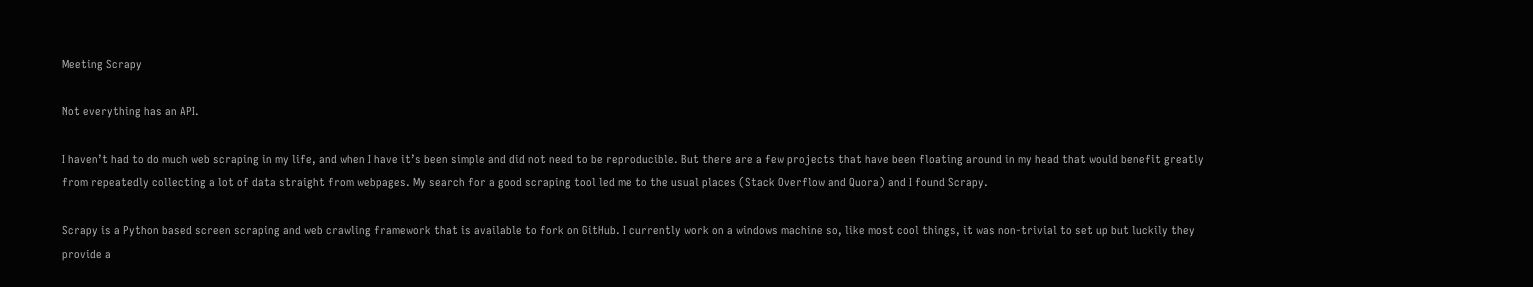Meeting Scrapy

Not everything has an API.

I haven’t had to do much web scraping in my life, and when I have it’s been simple and did not need to be reproducible. But there are a few projects that have been floating around in my head that would benefit greatly from repeatedly collecting a lot of data straight from webpages. My search for a good scraping tool led me to the usual places (Stack Overflow and Quora) and I found Scrapy.

Scrapy is a Python based screen scraping and web crawling framework that is available to fork on GitHub. I currently work on a windows machine so, like most cool things, it was non-trivial to set up but luckily they provide a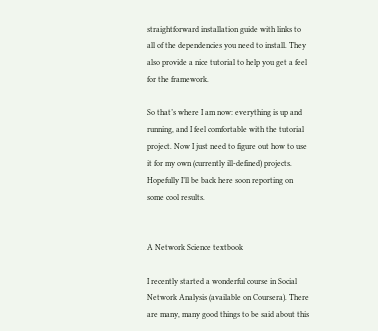straightforward installation guide with links to all of the dependencies you need to install. They also provide a nice tutorial to help you get a feel for the framework.

So that’s where I am now: everything is up and running, and I feel comfortable with the tutorial project. Now I just need to figure out how to use it for my own (currently ill-defined) projects. Hopefully I’ll be back here soon reporting on some cool results.


A Network Science textbook

I recently started a wonderful course in Social Network Analysis (available on Coursera). There are many, many good things to be said about this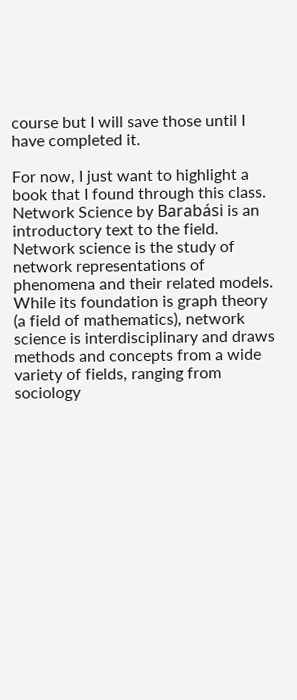course but I will save those until I have completed it.

For now, I just want to highlight a book that I found through this class. Network Science by Barabási is an introductory text to the field. Network science is the study of network representations of phenomena and their related models. While its foundation is graph theory (a field of mathematics), network science is interdisciplinary and draws methods and concepts from a wide variety of fields, ranging from sociology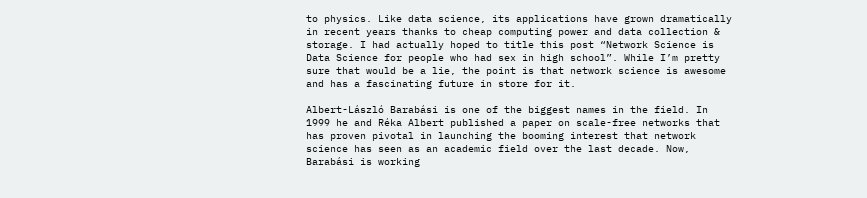to physics. Like data science, its applications have grown dramatically in recent years thanks to cheap computing power and data collection & storage. I had actually hoped to title this post “Network Science is Data Science for people who had sex in high school”. While I’m pretty sure that would be a lie, the point is that network science is awesome and has a fascinating future in store for it.

Albert-László Barabási is one of the biggest names in the field. In 1999 he and Réka Albert published a paper on scale-free networks that has proven pivotal in launching the booming interest that network science has seen as an academic field over the last decade. Now, Barabási is working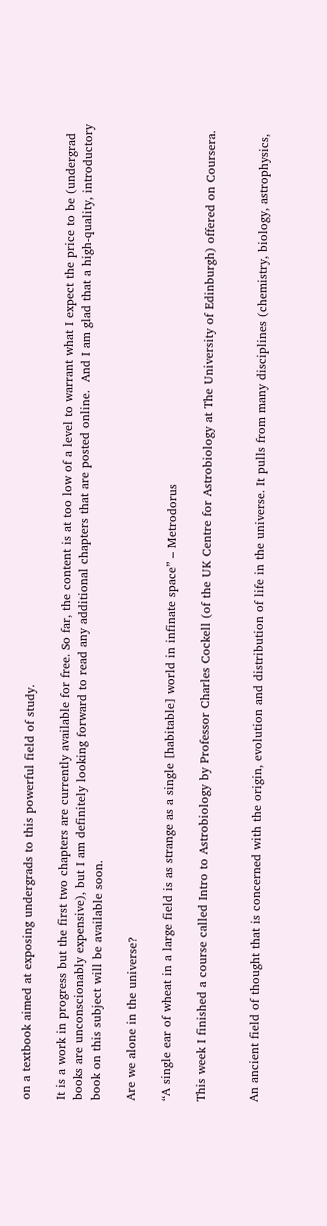on a textbook aimed at exposing undergrads to this powerful field of study.

It is a work in progress but the first two chapters are currently available for free. So far, the content is at too low of a level to warrant what I expect the price to be (undergrad books are unconscionably expensive), but I am definitely looking forward to read any additional chapters that are posted online.  And I am glad that a high-quality, introductory book on this subject will be available soon.

Are we alone in the universe?

“A single ear of wheat in a large field is as strange as a single [habitable] world in infinate space” – Metrodorus

This week I finished a course called Intro to Astrobiology by Professor Charles Cockell (of the UK Centre for Astrobiology at The University of Edinburgh) offered on Coursera.


An ancient field of thought that is concerned with the origin, evolution and distribution of life in the universe. It pulls from many disciplines (chemistry, biology, astrophysics,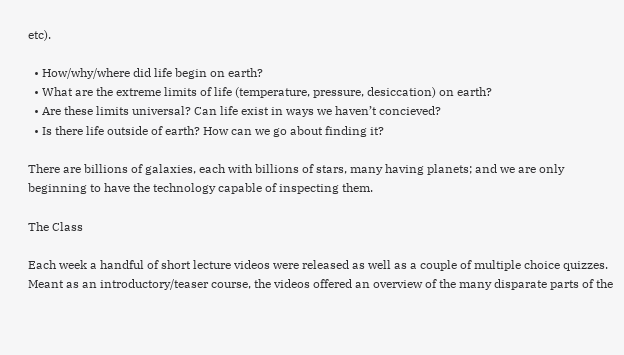etc).

  • How/why/where did life begin on earth?
  • What are the extreme limits of life (temperature, pressure, desiccation) on earth?
  • Are these limits universal? Can life exist in ways we haven’t concieved?
  • Is there life outside of earth? How can we go about finding it?

There are billions of galaxies, each with billions of stars, many having planets; and we are only beginning to have the technology capable of inspecting them.

The Class

Each week a handful of short lecture videos were released as well as a couple of multiple choice quizzes. Meant as an introductory/teaser course, the videos offered an overview of the many disparate parts of the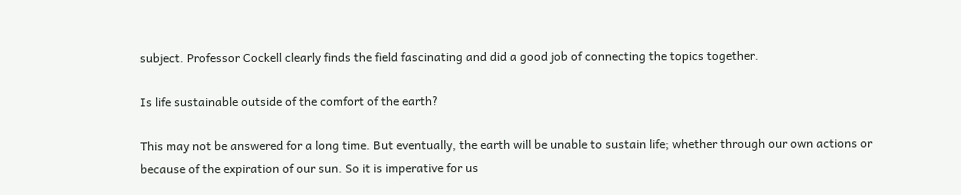subject. Professor Cockell clearly finds the field fascinating and did a good job of connecting the topics together.

Is life sustainable outside of the comfort of the earth?

This may not be answered for a long time. But eventually, the earth will be unable to sustain life; whether through our own actions or because of the expiration of our sun. So it is imperative for us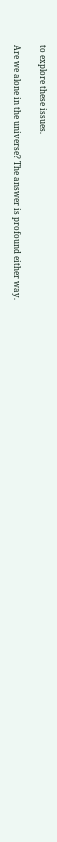to explore these issues.

Are we alone in the universe? The answer is profound either way.